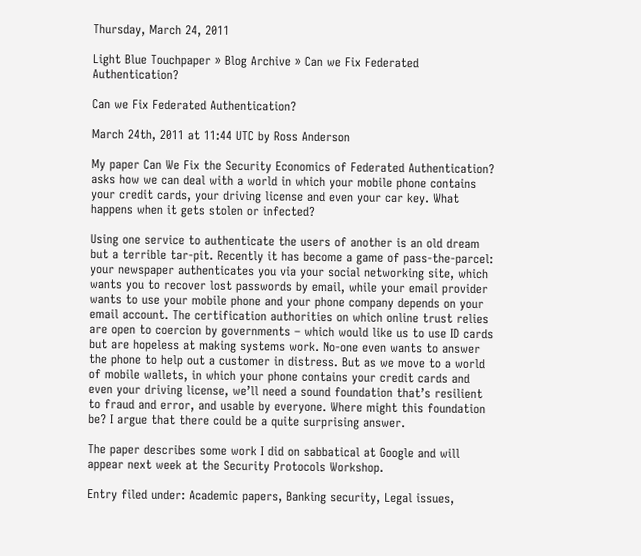Thursday, March 24, 2011

Light Blue Touchpaper » Blog Archive » Can we Fix Federated Authentication?

Can we Fix Federated Authentication?

March 24th, 2011 at 11:44 UTC by Ross Anderson

My paper Can We Fix the Security Economics of Federated Authentication? asks how we can deal with a world in which your mobile phone contains your credit cards, your driving license and even your car key. What happens when it gets stolen or infected?

Using one service to authenticate the users of another is an old dream but a terrible tar-pit. Recently it has become a game of pass-the-parcel: your newspaper authenticates you via your social networking site, which wants you to recover lost passwords by email, while your email provider wants to use your mobile phone and your phone company depends on your email account. The certification authorities on which online trust relies are open to coercion by governments – which would like us to use ID cards but are hopeless at making systems work. No-one even wants to answer the phone to help out a customer in distress. But as we move to a world of mobile wallets, in which your phone contains your credit cards and even your driving license, we’ll need a sound foundation that’s resilient to fraud and error, and usable by everyone. Where might this foundation be? I argue that there could be a quite surprising answer.

The paper describes some work I did on sabbatical at Google and will appear next week at the Security Protocols Workshop.

Entry filed under: Academic papers, Banking security, Legal issues,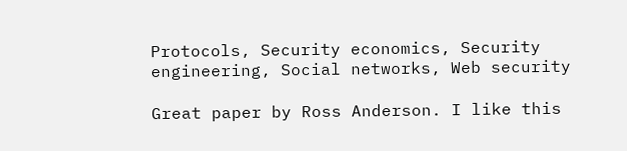Protocols, Security economics, Security engineering, Social networks, Web security

Great paper by Ross Anderson. I like this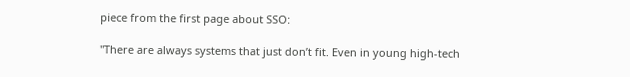piece from the first page about SSO:

"There are always systems that just don’t fit. Even in young high-tech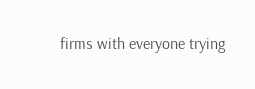firms with everyone trying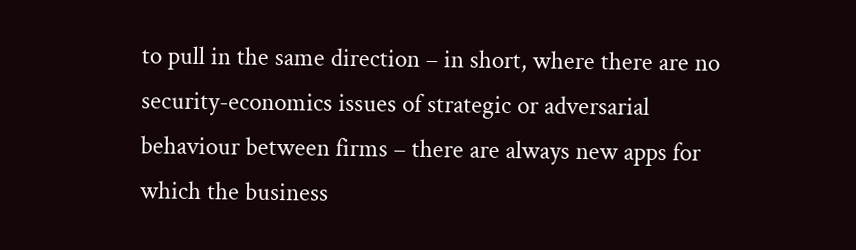to pull in the same direction – in short, where there are no security-economics issues of strategic or adversarial behaviour between firms – there are always new apps for which the business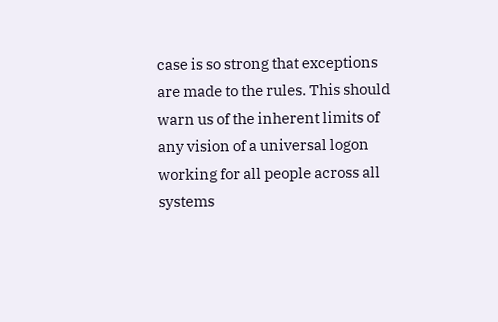case is so strong that exceptions are made to the rules. This should warn us of the inherent limits of any vision of a universal logon working for all people across all systems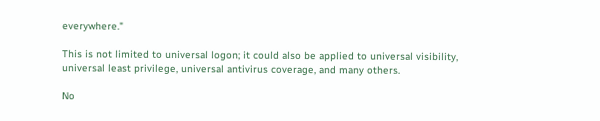everywhere."

This is not limited to universal logon; it could also be applied to universal visibility, universal least privilege, universal antivirus coverage, and many others.

No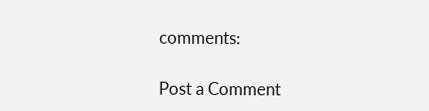comments:

Post a Comment